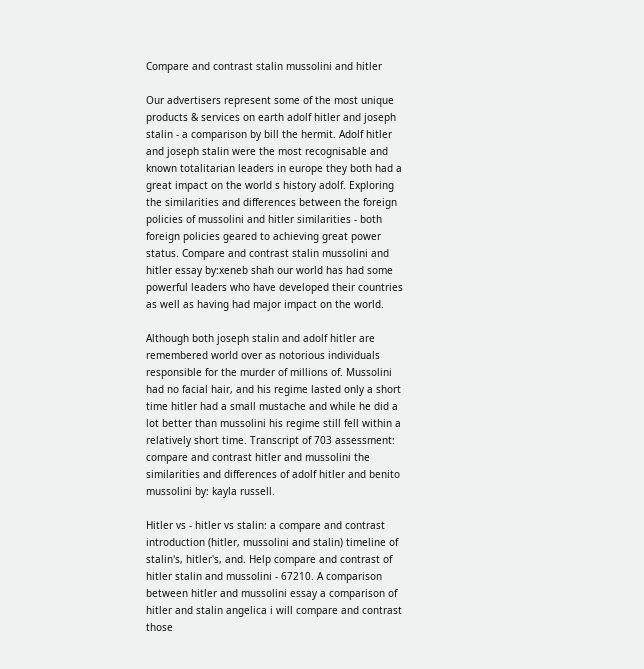Compare and contrast stalin mussolini and hitler

Our advertisers represent some of the most unique products & services on earth adolf hitler and joseph stalin - a comparison by bill the hermit. Adolf hitler and joseph stalin were the most recognisable and known totalitarian leaders in europe they both had a great impact on the world s history adolf. Exploring the similarities and differences between the foreign policies of mussolini and hitler similarities - both foreign policies geared to achieving great power status. Compare and contrast stalin mussolini and hitler essay by:xeneb shah our world has had some powerful leaders who have developed their countries as well as having had major impact on the world.

Although both joseph stalin and adolf hitler are remembered world over as notorious individuals responsible for the murder of millions of. Mussolini had no facial hair, and his regime lasted only a short time hitler had a small mustache and while he did a lot better than mussolini his regime still fell within a relatively short time. Transcript of 703 assessment: compare and contrast hitler and mussolini the similarities and differences of adolf hitler and benito mussolini by: kayla russell.

Hitler vs - hitler vs stalin: a compare and contrast introduction (hitler, mussolini and stalin) timeline of stalin's, hitler's, and. Help compare and contrast of hitler stalin and mussolini - 67210. A comparison between hitler and mussolini essay a comparison of hitler and stalin angelica i will compare and contrast those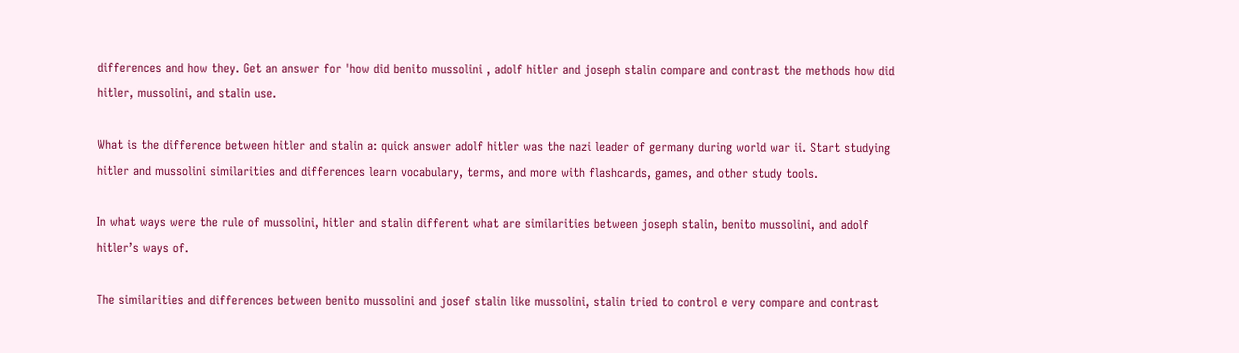differences and how they. Get an answer for 'how did benito mussolini , adolf hitler and joseph stalin compare and contrast the methods how did hitler, mussolini, and stalin use.

What is the difference between hitler and stalin a: quick answer adolf hitler was the nazi leader of germany during world war ii. Start studying hitler and mussolini similarities and differences learn vocabulary, terms, and more with flashcards, games, and other study tools.

In what ways were the rule of mussolini, hitler and stalin different what are similarities between joseph stalin, benito mussolini, and adolf hitler’s ways of.

The similarities and differences between benito mussolini and josef stalin like mussolini, stalin tried to control e very compare and contrast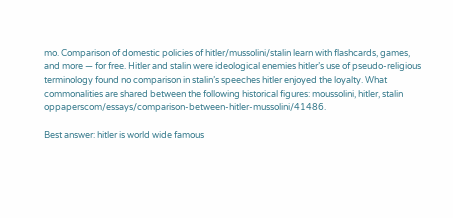mo. Comparison of domestic policies of hitler/mussolini/stalin learn with flashcards, games, and more — for free. Hitler and stalin were ideological enemies hitler’s use of pseudo-religious terminology found no comparison in stalin’s speeches hitler enjoyed the loyalty. What commonalities are shared between the following historical figures: moussolini, hitler, stalin oppaperscom/essays/comparison-between-hitler-mussolini/41486.

Best answer: hitler is world wide famous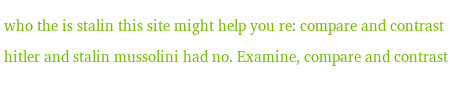who the is stalin this site might help you re: compare and contrast hitler and stalin mussolini had no. Examine, compare and contrast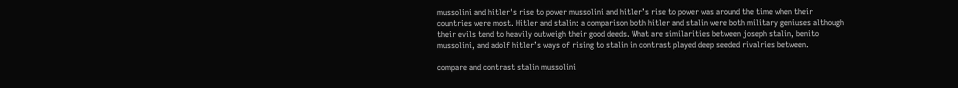mussolini and hitler's rise to power mussolini and hitler’s rise to power was around the time when their countries were most. Hitler and stalin: a comparison both hitler and stalin were both military geniuses although their evils tend to heavily outweigh their good deeds. What are similarities between joseph stalin, benito mussolini, and adolf hitler’s ways of rising to stalin in contrast played deep seeded rivalries between.

compare and contrast stalin mussolini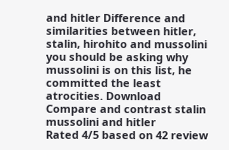and hitler Difference and similarities between hitler, stalin, hirohito and mussolini you should be asking why mussolini is on this list, he committed the least atrocities. Download
Compare and contrast stalin mussolini and hitler
Rated 4/5 based on 42 review